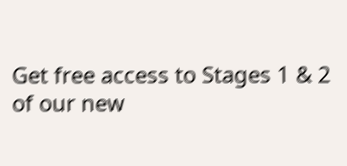Get free access to Stages 1 & 2 of our new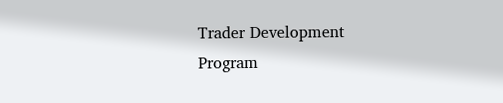Trader Development Program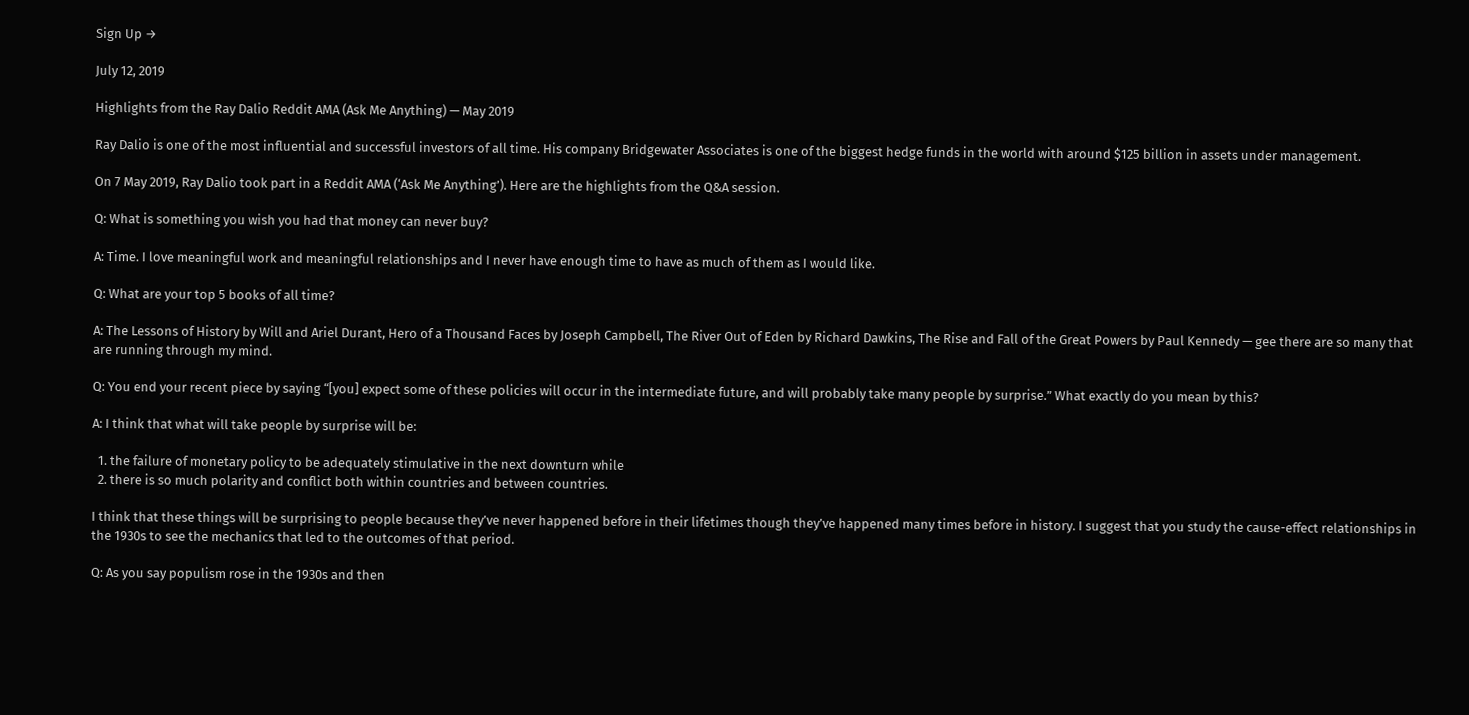Sign Up →

July 12, 2019

Highlights from the Ray Dalio Reddit AMA (Ask Me Anything) — May 2019

Ray Dalio is one of the most influential and successful investors of all time. His company Bridgewater Associates is one of the biggest hedge funds in the world with around $125 billion in assets under management.

On 7 May 2019, Ray Dalio took part in a Reddit AMA (‘Ask Me Anything’). Here are the highlights from the Q&A session.

Q: What is something you wish you had that money can never buy?

A: Time. I love meaningful work and meaningful relationships and I never have enough time to have as much of them as I would like.

Q: What are your top 5 books of all time?

A: The Lessons of History by Will and Ariel Durant, Hero of a Thousand Faces by Joseph Campbell, The River Out of Eden by Richard Dawkins, The Rise and Fall of the Great Powers by Paul Kennedy — gee there are so many that are running through my mind.

Q: You end your recent piece by saying “[you] expect some of these policies will occur in the intermediate future, and will probably take many people by surprise.” What exactly do you mean by this?

A: I think that what will take people by surprise will be:

  1. the failure of monetary policy to be adequately stimulative in the next downturn while
  2. there is so much polarity and conflict both within countries and between countries.

I think that these things will be surprising to people because they’ve never happened before in their lifetimes though they’ve happened many times before in history. I suggest that you study the cause-effect relationships in the 1930s to see the mechanics that led to the outcomes of that period.

Q: As you say populism rose in the 1930s and then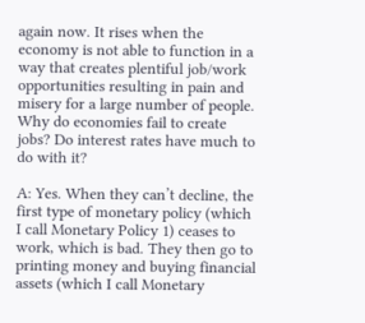again now. It rises when the economy is not able to function in a way that creates plentiful job/work opportunities resulting in pain and misery for a large number of people. Why do economies fail to create jobs? Do interest rates have much to do with it?

A: Yes. When they can’t decline, the first type of monetary policy (which I call Monetary Policy 1) ceases to work, which is bad. They then go to printing money and buying financial assets (which I call Monetary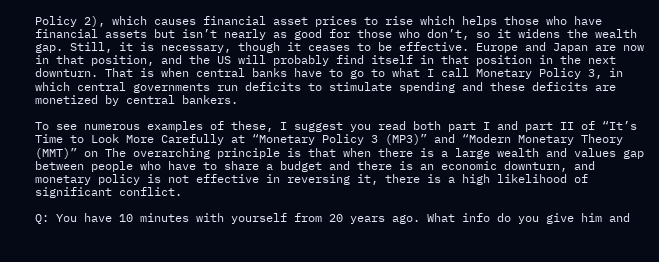Policy 2), which causes financial asset prices to rise which helps those who have financial assets but isn’t nearly as good for those who don’t, so it widens the wealth gap. Still, it is necessary, though it ceases to be effective. Europe and Japan are now in that position, and the US will probably find itself in that position in the next downturn. That is when central banks have to go to what I call Monetary Policy 3, in which central governments run deficits to stimulate spending and these deficits are monetized by central bankers.

To see numerous examples of these, I suggest you read both part I and part II of “It’s Time to Look More Carefully at “Monetary Policy 3 (MP3)” and “Modern Monetary Theory (MMT)” on The overarching principle is that when there is a large wealth and values gap between people who have to share a budget and there is an economic downturn, and monetary policy is not effective in reversing it, there is a high likelihood of significant conflict.

Q: You have 10 minutes with yourself from 20 years ago. What info do you give him and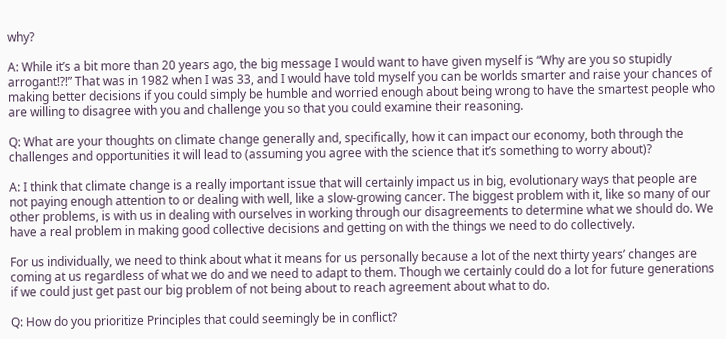why?

A: While it’s a bit more than 20 years ago, the big message I would want to have given myself is “Why are you so stupidly arrogant!?!” That was in 1982 when I was 33, and I would have told myself you can be worlds smarter and raise your chances of making better decisions if you could simply be humble and worried enough about being wrong to have the smartest people who are willing to disagree with you and challenge you so that you could examine their reasoning.

Q: What are your thoughts on climate change generally and, specifically, how it can impact our economy, both through the challenges and opportunities it will lead to (assuming you agree with the science that it’s something to worry about)?

A: I think that climate change is a really important issue that will certainly impact us in big, evolutionary ways that people are not paying enough attention to or dealing with well, like a slow-growing cancer. The biggest problem with it, like so many of our other problems, is with us in dealing with ourselves in working through our disagreements to determine what we should do. We have a real problem in making good collective decisions and getting on with the things we need to do collectively.

For us individually, we need to think about what it means for us personally because a lot of the next thirty years’ changes are coming at us regardless of what we do and we need to adapt to them. Though we certainly could do a lot for future generations if we could just get past our big problem of not being about to reach agreement about what to do.

Q: How do you prioritize Principles that could seemingly be in conflict?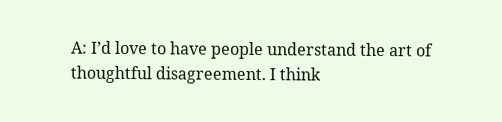A: I’d love to have people understand the art of thoughtful disagreement. I think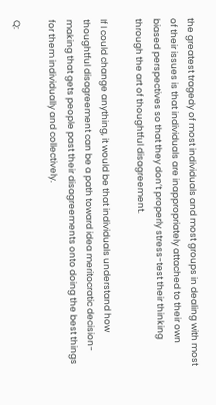the greatest tragedy of most individuals and most groups in dealing with most of their issues is that individuals are inappropriately attached to their own biased perspectives so that they don’t properly stress-test their thinking through the art of thoughtful disagreement.

If I could change anything, it would be that individuals understand how thoughtful disagreement can be a path toward idea meritocratic decision-making that gets people past their disagreements onto doing the best things for them individually and collectively.

Q: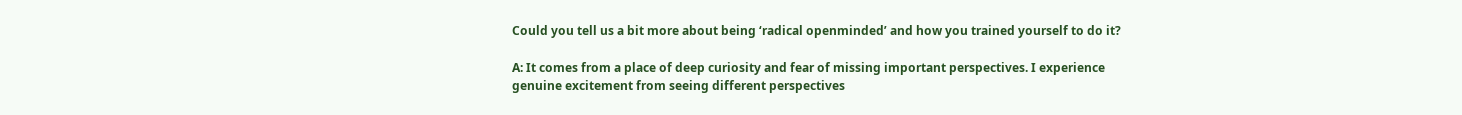Could you tell us a bit more about being ‘radical openminded’ and how you trained yourself to do it?

A: It comes from a place of deep curiosity and fear of missing important perspectives. I experience genuine excitement from seeing different perspectives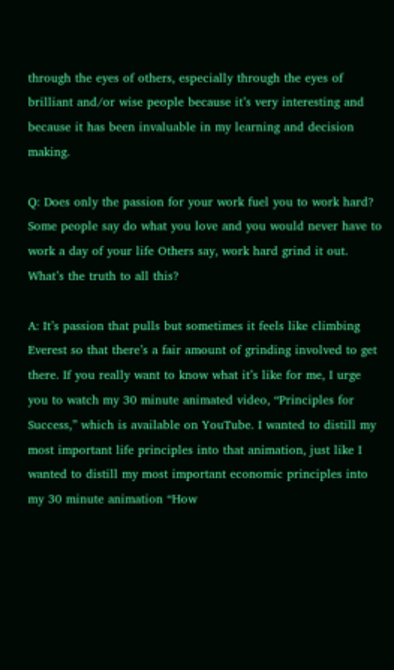through the eyes of others, especially through the eyes of brilliant and/or wise people because it’s very interesting and because it has been invaluable in my learning and decision making.

Q: Does only the passion for your work fuel you to work hard? Some people say do what you love and you would never have to work a day of your life Others say, work hard grind it out. What’s the truth to all this?

A: It’s passion that pulls but sometimes it feels like climbing Everest so that there’s a fair amount of grinding involved to get there. If you really want to know what it’s like for me, I urge you to watch my 30 minute animated video, “Principles for Success,” which is available on YouTube. I wanted to distill my most important life principles into that animation, just like I wanted to distill my most important economic principles into my 30 minute animation “How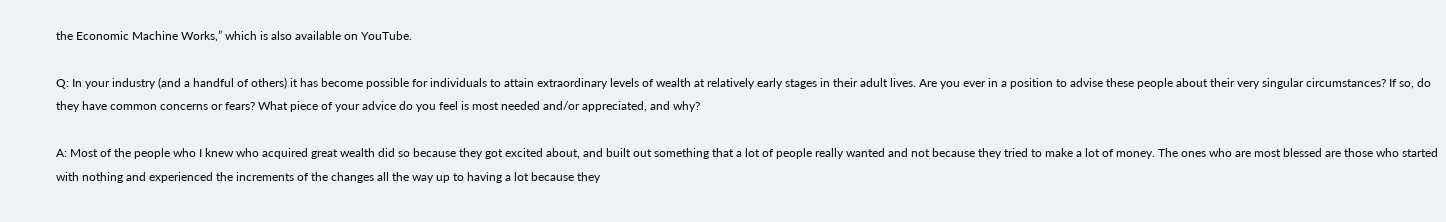the Economic Machine Works,” which is also available on YouTube.

Q: In your industry (and a handful of others) it has become possible for individuals to attain extraordinary levels of wealth at relatively early stages in their adult lives. Are you ever in a position to advise these people about their very singular circumstances? If so, do they have common concerns or fears? What piece of your advice do you feel is most needed and/or appreciated, and why?

A: Most of the people who I knew who acquired great wealth did so because they got excited about, and built out something that a lot of people really wanted and not because they tried to make a lot of money. The ones who are most blessed are those who started with nothing and experienced the increments of the changes all the way up to having a lot because they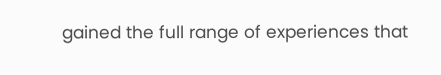gained the full range of experiences that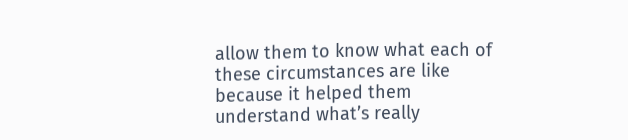allow them to know what each of these circumstances are like because it helped them understand what’s really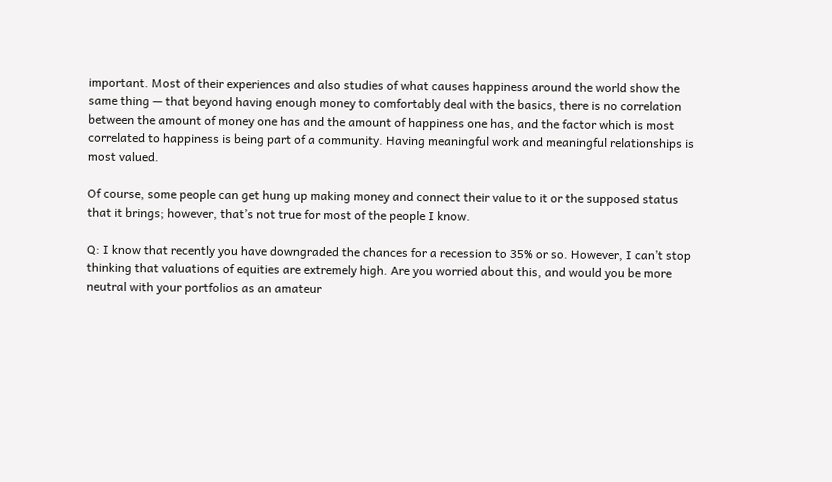important. Most of their experiences and also studies of what causes happiness around the world show the same thing — that beyond having enough money to comfortably deal with the basics, there is no correlation between the amount of money one has and the amount of happiness one has, and the factor which is most correlated to happiness is being part of a community. Having meaningful work and meaningful relationships is most valued.

Of course, some people can get hung up making money and connect their value to it or the supposed status that it brings; however, that’s not true for most of the people I know.

Q: I know that recently you have downgraded the chances for a recession to 35% or so. However, I can’t stop thinking that valuations of equities are extremely high. Are you worried about this, and would you be more neutral with your portfolios as an amateur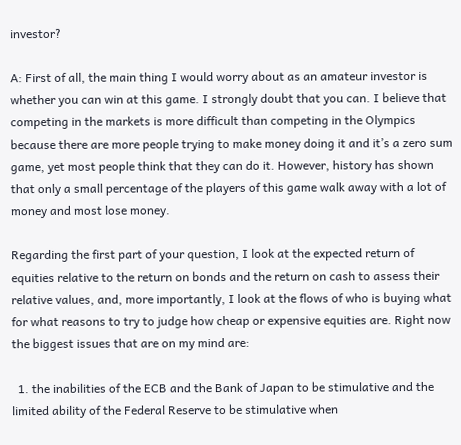investor?

A: First of all, the main thing I would worry about as an amateur investor is whether you can win at this game. I strongly doubt that you can. I believe that competing in the markets is more difficult than competing in the Olympics because there are more people trying to make money doing it and it’s a zero sum game, yet most people think that they can do it. However, history has shown that only a small percentage of the players of this game walk away with a lot of money and most lose money.

Regarding the first part of your question, I look at the expected return of equities relative to the return on bonds and the return on cash to assess their relative values, and, more importantly, I look at the flows of who is buying what for what reasons to try to judge how cheap or expensive equities are. Right now the biggest issues that are on my mind are:

  1. the inabilities of the ECB and the Bank of Japan to be stimulative and the limited ability of the Federal Reserve to be stimulative when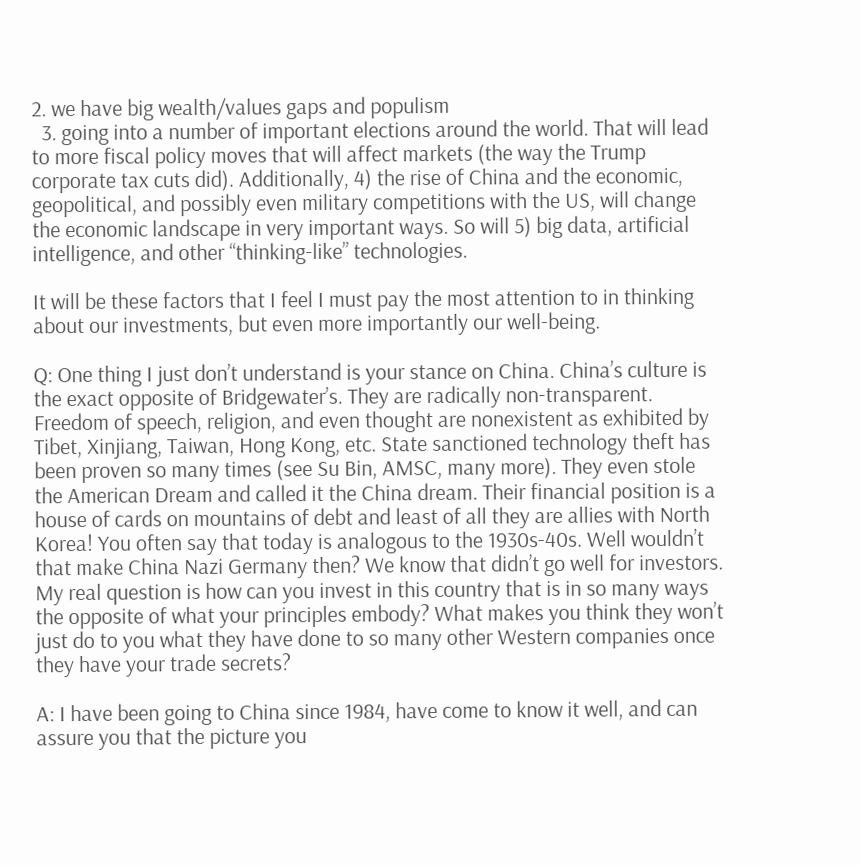2. we have big wealth/values gaps and populism
  3. going into a number of important elections around the world. That will lead to more fiscal policy moves that will affect markets (the way the Trump corporate tax cuts did). Additionally, 4) the rise of China and the economic, geopolitical, and possibly even military competitions with the US, will change the economic landscape in very important ways. So will 5) big data, artificial intelligence, and other “thinking-like” technologies.

It will be these factors that I feel I must pay the most attention to in thinking about our investments, but even more importantly our well-being.

Q: One thing I just don’t understand is your stance on China. China’s culture is the exact opposite of Bridgewater’s. They are radically non-transparent. Freedom of speech, religion, and even thought are nonexistent as exhibited by Tibet, Xinjiang, Taiwan, Hong Kong, etc. State sanctioned technology theft has been proven so many times (see Su Bin, AMSC, many more). They even stole the American Dream and called it the China dream. Their financial position is a house of cards on mountains of debt and least of all they are allies with North Korea! You often say that today is analogous to the 1930s-40s. Well wouldn’t that make China Nazi Germany then? We know that didn’t go well for investors. My real question is how can you invest in this country that is in so many ways the opposite of what your principles embody? What makes you think they won’t just do to you what they have done to so many other Western companies once they have your trade secrets?

A: I have been going to China since 1984, have come to know it well, and can assure you that the picture you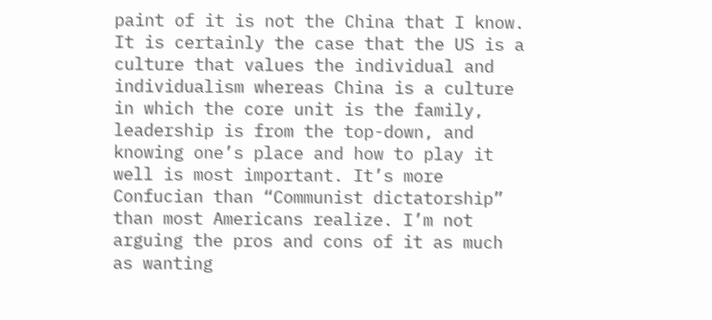paint of it is not the China that I know. It is certainly the case that the US is a culture that values the individual and individualism whereas China is a culture in which the core unit is the family, leadership is from the top-down, and knowing one’s place and how to play it well is most important. It’s more Confucian than “Communist dictatorship” than most Americans realize. I’m not arguing the pros and cons of it as much as wanting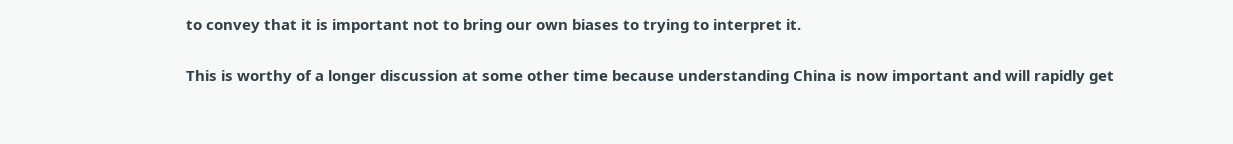to convey that it is important not to bring our own biases to trying to interpret it.

This is worthy of a longer discussion at some other time because understanding China is now important and will rapidly get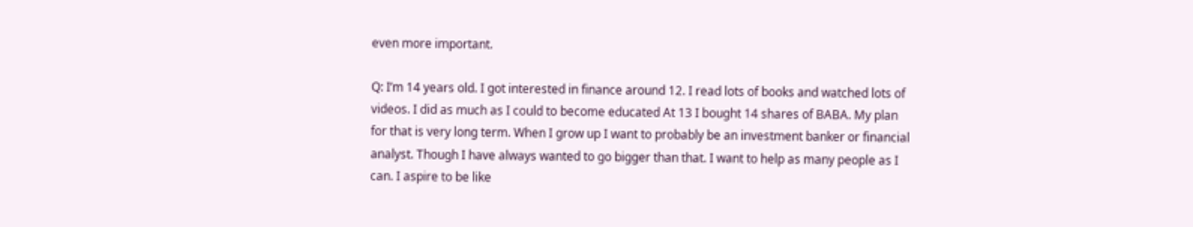even more important.

Q: I’m 14 years old. I got interested in finance around 12. I read lots of books and watched lots of videos. I did as much as I could to become educated At 13 I bought 14 shares of BABA. My plan for that is very long term. When I grow up I want to probably be an investment banker or financial analyst. Though I have always wanted to go bigger than that. I want to help as many people as I can. I aspire to be like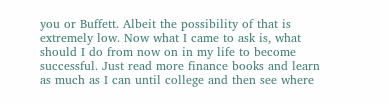you or Buffett. Albeit the possibility of that is extremely low. Now what I came to ask is, what should I do from now on in my life to become successful. Just read more finance books and learn as much as I can until college and then see where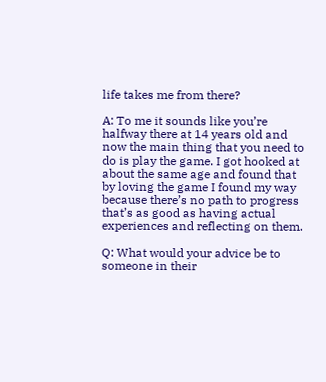life takes me from there?

A: To me it sounds like you’re halfway there at 14 years old and now the main thing that you need to do is play the game. I got hooked at about the same age and found that by loving the game I found my way because there’s no path to progress that’s as good as having actual experiences and reflecting on them.

Q: What would your advice be to someone in their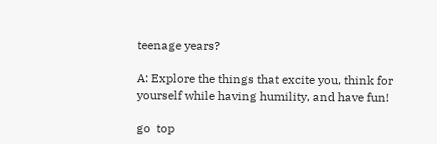teenage years?

A: Explore the things that excite you, think for yourself while having humility, and have fun!

go  top